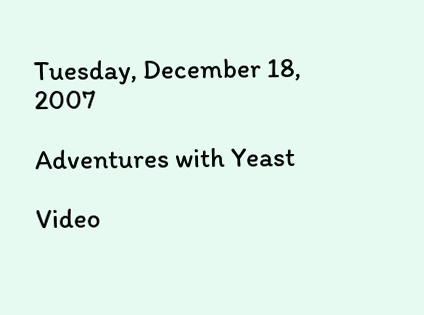Tuesday, December 18, 2007

Adventures with Yeast

Video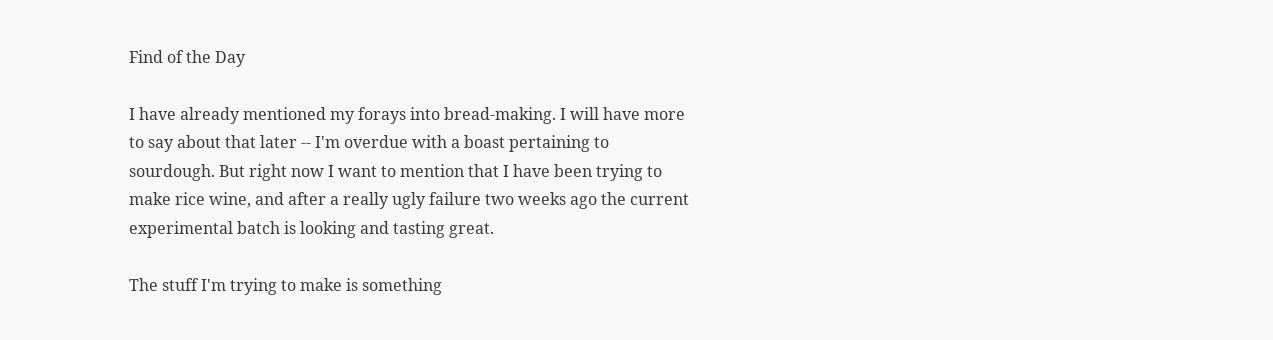Find of the Day

I have already mentioned my forays into bread-making. I will have more to say about that later -- I'm overdue with a boast pertaining to sourdough. But right now I want to mention that I have been trying to make rice wine, and after a really ugly failure two weeks ago the current experimental batch is looking and tasting great.

The stuff I'm trying to make is something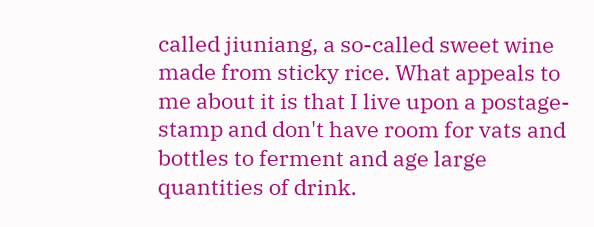called jiuniang, a so-called sweet wine made from sticky rice. What appeals to me about it is that I live upon a postage-stamp and don't have room for vats and bottles to ferment and age large quantities of drink.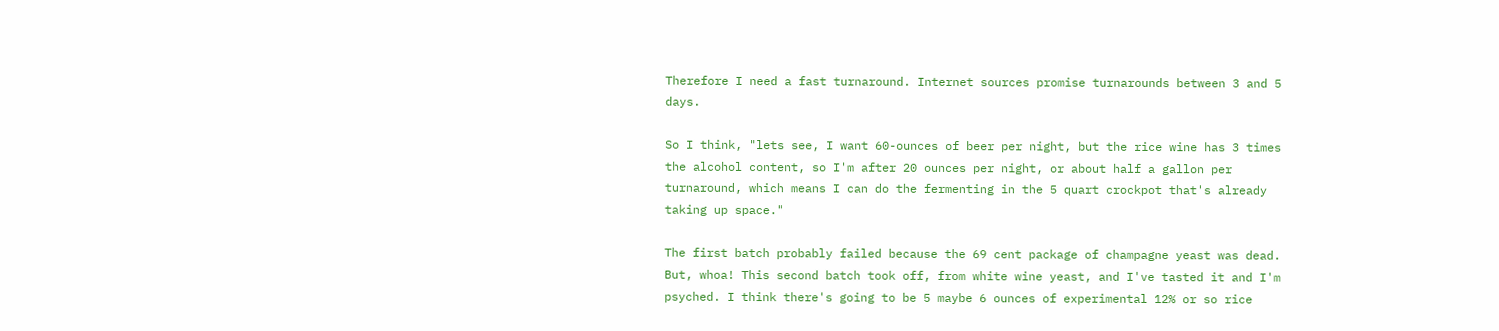Therefore I need a fast turnaround. Internet sources promise turnarounds between 3 and 5 days.

So I think, "lets see, I want 60-ounces of beer per night, but the rice wine has 3 times the alcohol content, so I'm after 20 ounces per night, or about half a gallon per turnaround, which means I can do the fermenting in the 5 quart crockpot that's already taking up space."

The first batch probably failed because the 69 cent package of champagne yeast was dead. But, whoa! This second batch took off, from white wine yeast, and I've tasted it and I'm psyched. I think there's going to be 5 maybe 6 ounces of experimental 12% or so rice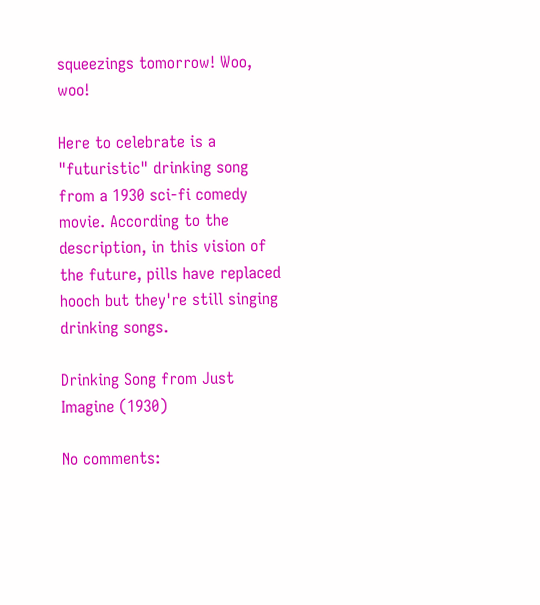squeezings tomorrow! Woo, woo!

Here to celebrate is a "futuristic" drinking song from a 1930 sci-fi comedy movie. According to the description, in this vision of the future, pills have replaced hooch but they're still singing drinking songs.

Drinking Song from Just Imagine (1930)

No comments: